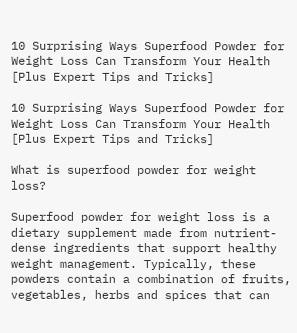10 Surprising Ways Superfood Powder for Weight Loss Can Transform Your Health [Plus Expert Tips and Tricks]

10 Surprising Ways Superfood Powder for Weight Loss Can Transform Your Health [Plus Expert Tips and Tricks]

What is superfood powder for weight loss?

Superfood powder for weight loss is a dietary supplement made from nutrient-dense ingredients that support healthy weight management. Typically, these powders contain a combination of fruits, vegetables, herbs and spices that can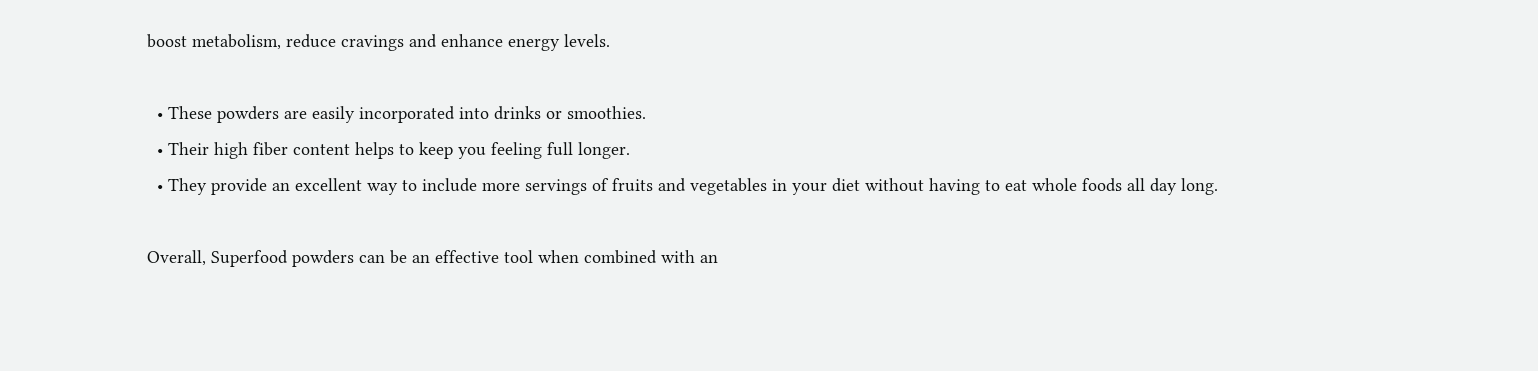boost metabolism, reduce cravings and enhance energy levels.

  • These powders are easily incorporated into drinks or smoothies.
  • Their high fiber content helps to keep you feeling full longer.
  • They provide an excellent way to include more servings of fruits and vegetables in your diet without having to eat whole foods all day long.

Overall, Superfood powders can be an effective tool when combined with an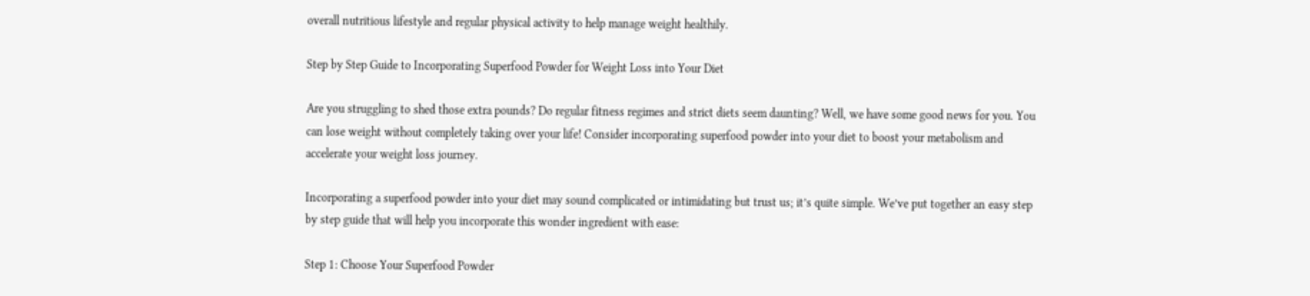overall nutritious lifestyle and regular physical activity to help manage weight healthily.

Step by Step Guide to Incorporating Superfood Powder for Weight Loss into Your Diet

Are you struggling to shed those extra pounds? Do regular fitness regimes and strict diets seem daunting? Well, we have some good news for you. You can lose weight without completely taking over your life! Consider incorporating superfood powder into your diet to boost your metabolism and accelerate your weight loss journey.

Incorporating a superfood powder into your diet may sound complicated or intimidating but trust us; it’s quite simple. We’ve put together an easy step by step guide that will help you incorporate this wonder ingredient with ease:

Step 1: Choose Your Superfood Powder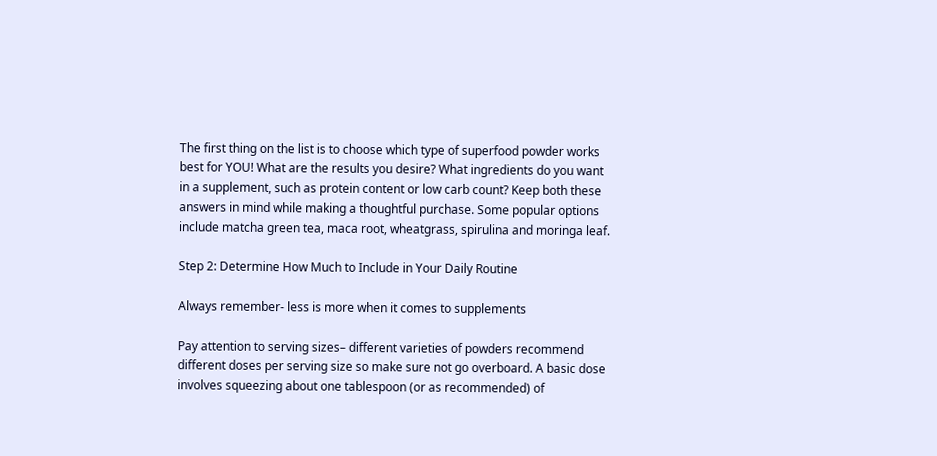The first thing on the list is to choose which type of superfood powder works best for YOU! What are the results you desire? What ingredients do you want in a supplement, such as protein content or low carb count? Keep both these answers in mind while making a thoughtful purchase. Some popular options include matcha green tea, maca root, wheatgrass, spirulina and moringa leaf.

Step 2: Determine How Much to Include in Your Daily Routine

Always remember- less is more when it comes to supplements

Pay attention to serving sizes– different varieties of powders recommend different doses per serving size so make sure not go overboard. A basic dose involves squeezing about one tablespoon (or as recommended) of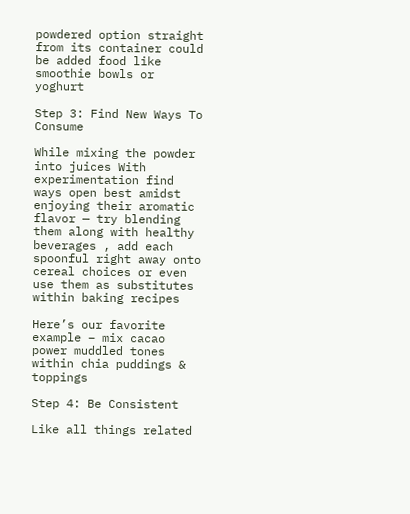powdered option straight from its container could be added food like smoothie bowls or yoghurt

Step 3: Find New Ways To Consume

While mixing the powder into juices With experimentation find ways open best amidst enjoying their aromatic flavor — try blending them along with healthy beverages , add each spoonful right away onto cereal choices or even use them as substitutes within baking recipes

Here’s our favorite example – mix cacao power muddled tones within chia puddings & toppings

Step 4: Be Consistent

Like all things related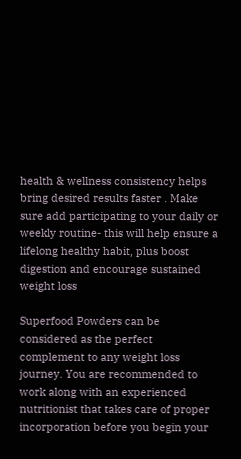health & wellness consistency helps bring desired results faster . Make sure add participating to your daily or weekly routine- this will help ensure a lifelong healthy habit, plus boost digestion and encourage sustained weight loss

Superfood Powders can be considered as the perfect complement to any weight loss journey. You are recommended to work along with an experienced nutritionist that takes care of proper incorporation before you begin your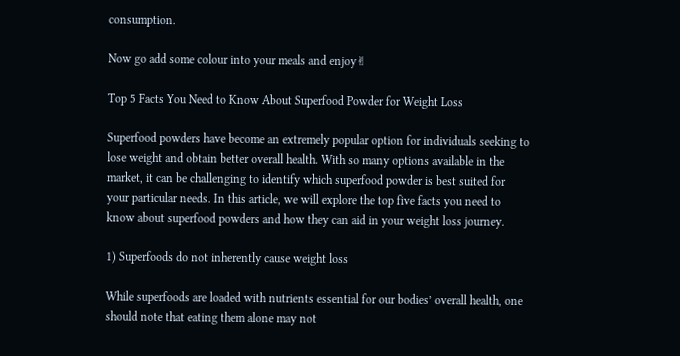consumption.

Now go add some colour into your meals and enjoy✌

Top 5 Facts You Need to Know About Superfood Powder for Weight Loss

Superfood powders have become an extremely popular option for individuals seeking to lose weight and obtain better overall health. With so many options available in the market, it can be challenging to identify which superfood powder is best suited for your particular needs. In this article, we will explore the top five facts you need to know about superfood powders and how they can aid in your weight loss journey.

1) Superfoods do not inherently cause weight loss

While superfoods are loaded with nutrients essential for our bodies’ overall health, one should note that eating them alone may not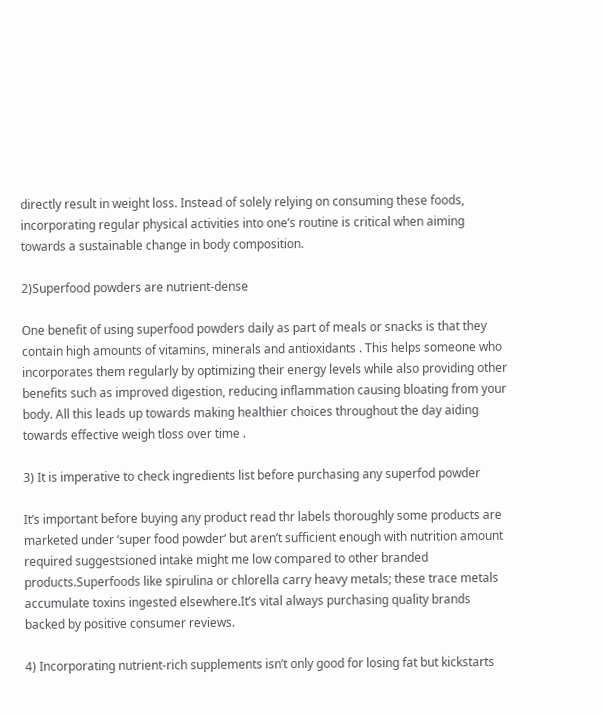directly result in weight loss. Instead of solely relying on consuming these foods, incorporating regular physical activities into one’s routine is critical when aiming towards a sustainable change in body composition.

2)Superfood powders are nutrient-dense

One benefit of using superfood powders daily as part of meals or snacks is that they contain high amounts of vitamins, minerals and antioxidants . This helps someone who incorporates them regularly by optimizing their energy levels while also providing other benefits such as improved digestion, reducing inflammation causing bloating from your body. All this leads up towards making healthier choices throughout the day aiding towards effective weigh tloss over time .

3) It is imperative to check ingredients list before purchasing any superfod powder

It’s important before buying any product read thr labels thoroughly some products are marketed under ‘super food powder‘ but aren’t sufficient enough with nutrition amount required suggestsioned intake might me low compared to other branded products.Superfoods like spirulina or chlorella carry heavy metals; these trace metals accumulate toxins ingested elsewhere.It’s vital always purchasing quality brands backed by positive consumer reviews.

4) Incorporating nutrient-rich supplements isn’t only good for losing fat but kickstarts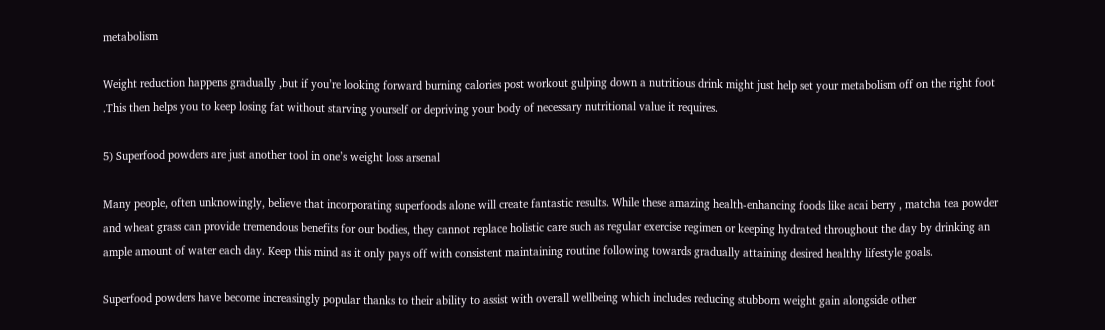metabolism

Weight reduction happens gradually ,but if you’re looking forward burning calories post workout gulping down a nutritious drink might just help set your metabolism off on the right foot .This then helps you to keep losing fat without starving yourself or depriving your body of necessary nutritional value it requires.

5) Superfood powders are just another tool in one’s weight loss arsenal

Many people, often unknowingly, believe that incorporating superfoods alone will create fantastic results. While these amazing health-enhancing foods like acai berry , matcha tea powder and wheat grass can provide tremendous benefits for our bodies, they cannot replace holistic care such as regular exercise regimen or keeping hydrated throughout the day by drinking an ample amount of water each day. Keep this mind as it only pays off with consistent maintaining routine following towards gradually attaining desired healthy lifestyle goals.

Superfood powders have become increasingly popular thanks to their ability to assist with overall wellbeing which includes reducing stubborn weight gain alongside other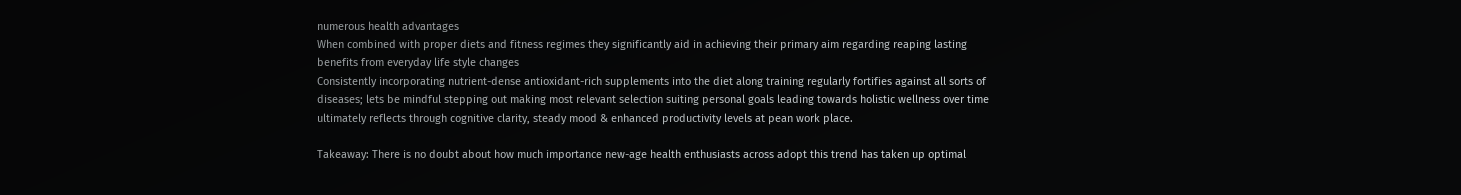numerous health advantages
When combined with proper diets and fitness regimes they significantly aid in achieving their primary aim regarding reaping lasting benefits from everyday life style changes
Consistently incorporating nutrient-dense antioxidant-rich supplements into the diet along training regularly fortifies against all sorts of diseases; lets be mindful stepping out making most relevant selection suiting personal goals leading towards holistic wellness over time ultimately reflects through cognitive clarity, steady mood & enhanced productivity levels at pean work place.

Takeaway: There is no doubt about how much importance new-age health enthusiasts across adopt this trend has taken up optimal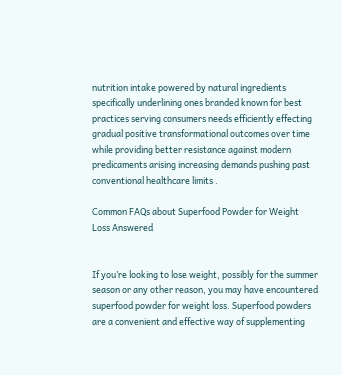nutrition intake powered by natural ingredients specifically underlining ones branded known for best practices serving consumers needs efficiently effecting gradual positive transformational outcomes over time while providing better resistance against modern predicaments arising increasing demands pushing past conventional healthcare limits .

Common FAQs about Superfood Powder for Weight Loss Answered


If you’re looking to lose weight, possibly for the summer season or any other reason, you may have encountered superfood powder for weight loss. Superfood powders are a convenient and effective way of supplementing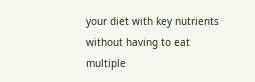your diet with key nutrients without having to eat multiple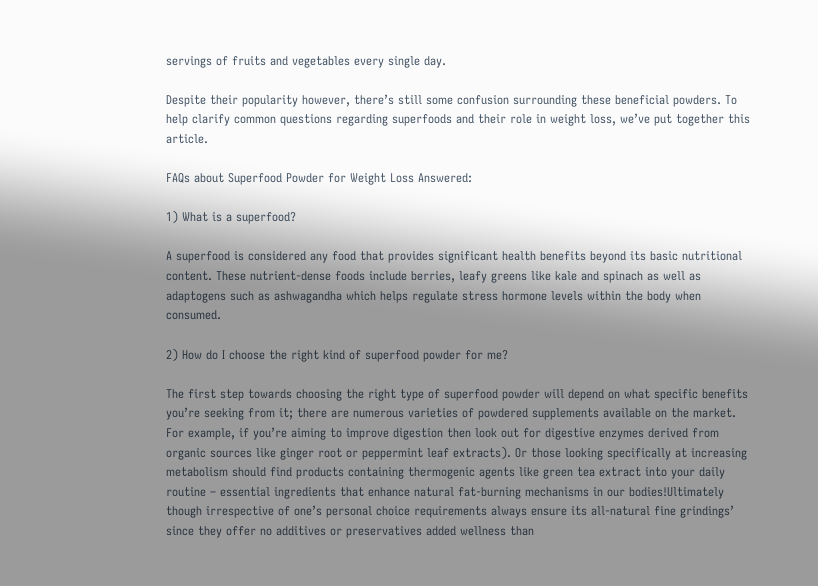servings of fruits and vegetables every single day.

Despite their popularity however, there’s still some confusion surrounding these beneficial powders. To help clarify common questions regarding superfoods and their role in weight loss, we’ve put together this article.

FAQs about Superfood Powder for Weight Loss Answered:

1) What is a superfood?

A superfood is considered any food that provides significant health benefits beyond its basic nutritional content. These nutrient-dense foods include berries, leafy greens like kale and spinach as well as adaptogens such as ashwagandha which helps regulate stress hormone levels within the body when consumed.

2) How do I choose the right kind of superfood powder for me?

The first step towards choosing the right type of superfood powder will depend on what specific benefits you’re seeking from it; there are numerous varieties of powdered supplements available on the market. For example, if you’re aiming to improve digestion then look out for digestive enzymes derived from organic sources like ginger root or peppermint leaf extracts). Or those looking specifically at increasing metabolism should find products containing thermogenic agents like green tea extract into your daily routine – essential ingredients that enhance natural fat-burning mechanisms in our bodies!Ultimately though irrespective of one’s personal choice requirements always ensure its all-natural fine grindings’ since they offer no additives or preservatives added wellness than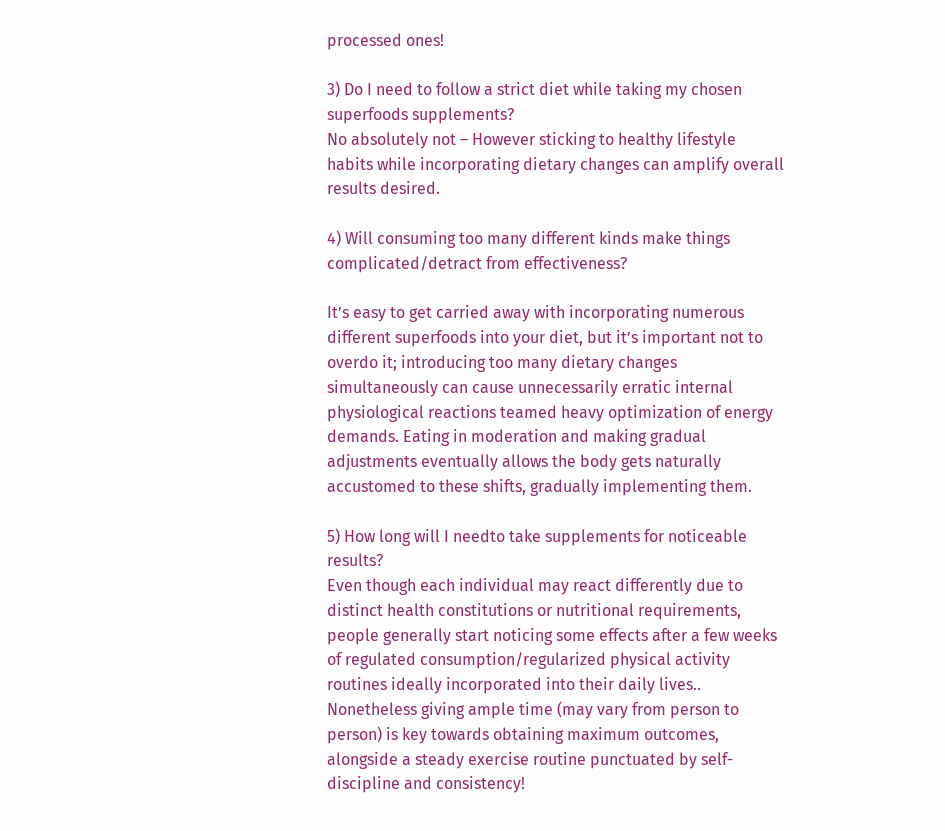processed ones!

3) Do I need to follow a strict diet while taking my chosen superfoods supplements?
No absolutely not – However sticking to healthy lifestyle habits while incorporating dietary changes can amplify overall results desired.

4) Will consuming too many different kinds make things complicated/detract from effectiveness?

It’s easy to get carried away with incorporating numerous different superfoods into your diet, but it’s important not to overdo it; introducing too many dietary changes simultaneously can cause unnecessarily erratic internal physiological reactions teamed heavy optimization of energy demands. Eating in moderation and making gradual adjustments eventually allows the body gets naturally accustomed to these shifts, gradually implementing them.

5) How long will I needto take supplements for noticeable results?
Even though each individual may react differently due to distinct health constitutions or nutritional requirements, people generally start noticing some effects after a few weeks of regulated consumption/regularized physical activity routines ideally incorporated into their daily lives.. Nonetheless giving ample time (may vary from person to person) is key towards obtaining maximum outcomes, alongside a steady exercise routine punctuated by self-discipline and consistency!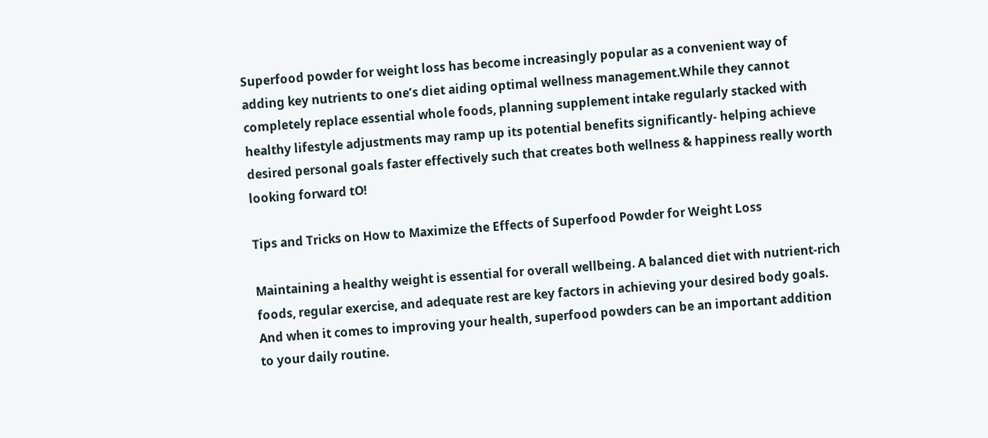Superfood powder for weight loss has become increasingly popular as a convenient way of adding key nutrients to one’s diet aiding optimal wellness management.While they cannot completely replace essential whole foods, planning supplement intake regularly stacked with healthy lifestyle adjustments may ramp up its potential benefits significantly- helping achieve desired personal goals faster effectively such that creates both wellness & happiness really worth looking forward tO!

Tips and Tricks on How to Maximize the Effects of Superfood Powder for Weight Loss

Maintaining a healthy weight is essential for overall wellbeing. A balanced diet with nutrient-rich foods, regular exercise, and adequate rest are key factors in achieving your desired body goals. And when it comes to improving your health, superfood powders can be an important addition to your daily routine.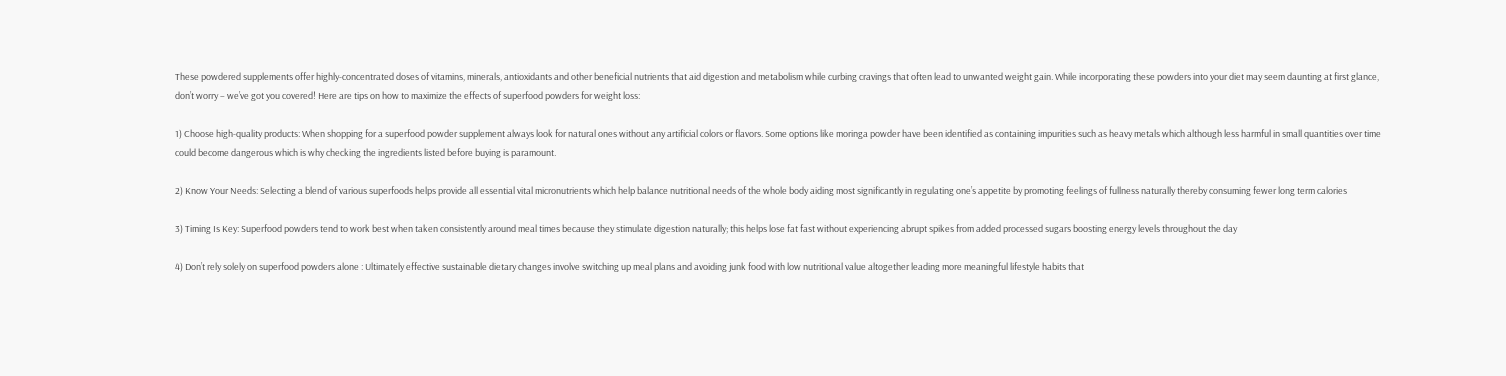These powdered supplements offer highly-concentrated doses of vitamins, minerals, antioxidants and other beneficial nutrients that aid digestion and metabolism while curbing cravings that often lead to unwanted weight gain. While incorporating these powders into your diet may seem daunting at first glance, don’t worry – we’ve got you covered! Here are tips on how to maximize the effects of superfood powders for weight loss:

1) Choose high-quality products: When shopping for a superfood powder supplement always look for natural ones without any artificial colors or flavors. Some options like moringa powder have been identified as containing impurities such as heavy metals which although less harmful in small quantities over time could become dangerous which is why checking the ingredients listed before buying is paramount.

2) Know Your Needs: Selecting a blend of various superfoods helps provide all essential vital micronutrients which help balance nutritional needs of the whole body aiding most significantly in regulating one’s appetite by promoting feelings of fullness naturally thereby consuming fewer long term calories

3) Timing Is Key: Superfood powders tend to work best when taken consistently around meal times because they stimulate digestion naturally; this helps lose fat fast without experiencing abrupt spikes from added processed sugars boosting energy levels throughout the day

4) Don’t rely solely on superfood powders alone : Ultimately effective sustainable dietary changes involve switching up meal plans and avoiding junk food with low nutritional value altogether leading more meaningful lifestyle habits that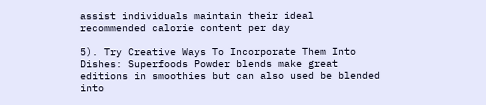assist individuals maintain their ideal recommended calorie content per day

5). Try Creative Ways To Incorporate Them Into Dishes: Superfoods Powder blends make great editions in smoothies but can also used be blended into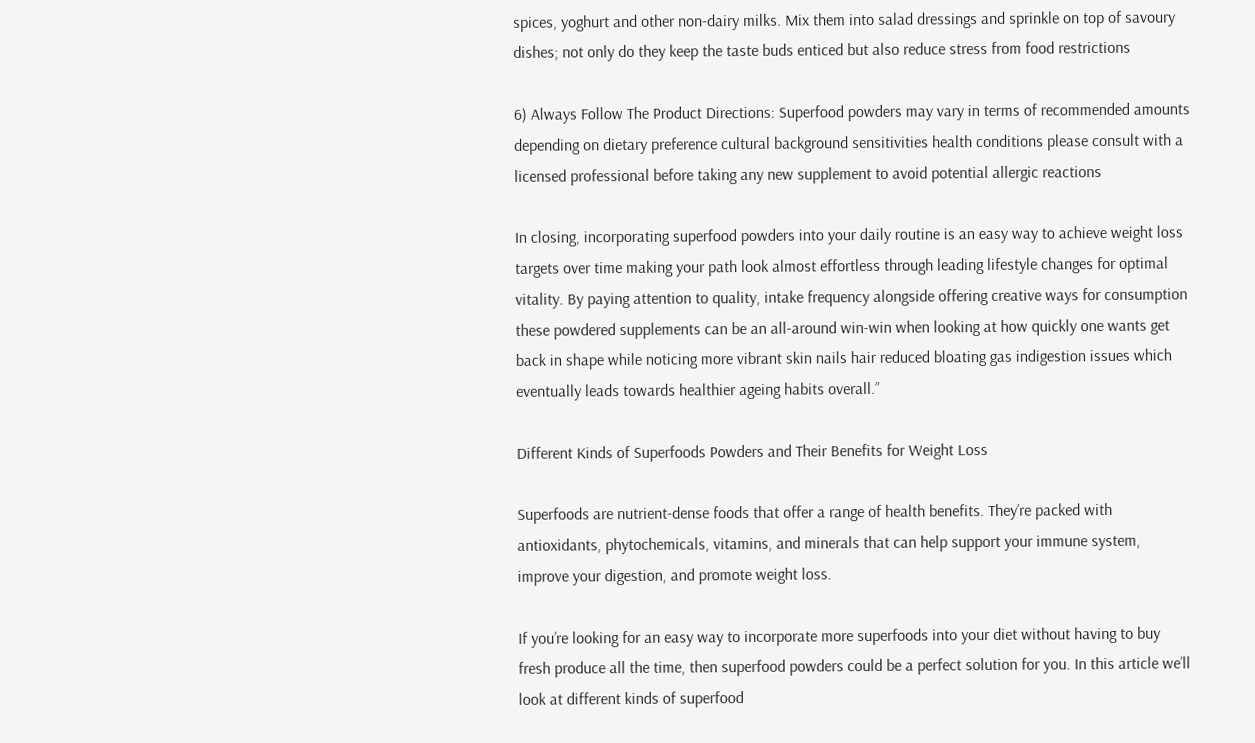spices, yoghurt and other non-dairy milks. Mix them into salad dressings and sprinkle on top of savoury dishes; not only do they keep the taste buds enticed but also reduce stress from food restrictions

6) Always Follow The Product Directions: Superfood powders may vary in terms of recommended amounts depending on dietary preference cultural background sensitivities health conditions please consult with a licensed professional before taking any new supplement to avoid potential allergic reactions

In closing, incorporating superfood powders into your daily routine is an easy way to achieve weight loss targets over time making your path look almost effortless through leading lifestyle changes for optimal vitality. By paying attention to quality, intake frequency alongside offering creative ways for consumption these powdered supplements can be an all-around win-win when looking at how quickly one wants get back in shape while noticing more vibrant skin nails hair reduced bloating gas indigestion issues which eventually leads towards healthier ageing habits overall.”

Different Kinds of Superfoods Powders and Their Benefits for Weight Loss

Superfoods are nutrient-dense foods that offer a range of health benefits. They’re packed with antioxidants, phytochemicals, vitamins, and minerals that can help support your immune system, improve your digestion, and promote weight loss.

If you’re looking for an easy way to incorporate more superfoods into your diet without having to buy fresh produce all the time, then superfood powders could be a perfect solution for you. In this article we’ll look at different kinds of superfood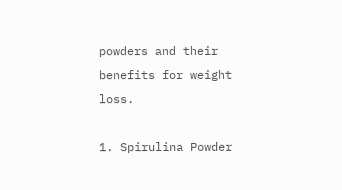powders and their benefits for weight loss.

1. Spirulina Powder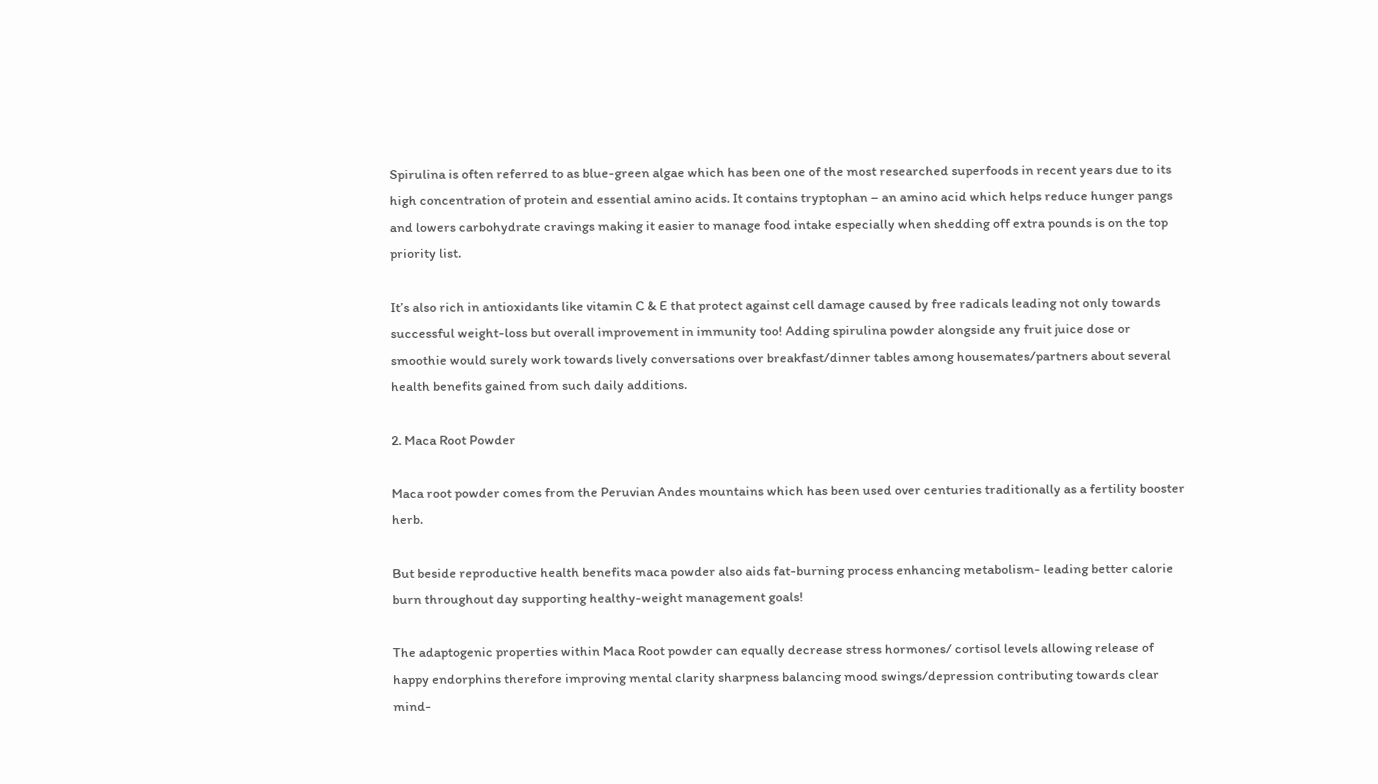Spirulina is often referred to as blue-green algae which has been one of the most researched superfoods in recent years due to its high concentration of protein and essential amino acids. It contains tryptophan – an amino acid which helps reduce hunger pangs and lowers carbohydrate cravings making it easier to manage food intake especially when shedding off extra pounds is on the top priority list.

It’s also rich in antioxidants like vitamin C & E that protect against cell damage caused by free radicals leading not only towards successful weight-loss but overall improvement in immunity too! Adding spirulina powder alongside any fruit juice dose or smoothie would surely work towards lively conversations over breakfast/dinner tables among housemates/partners about several health benefits gained from such daily additions.

2. Maca Root Powder

Maca root powder comes from the Peruvian Andes mountains which has been used over centuries traditionally as a fertility booster herb.

But beside reproductive health benefits maca powder also aids fat-burning process enhancing metabolism- leading better calorie burn throughout day supporting healthy-weight management goals!

The adaptogenic properties within Maca Root powder can equally decrease stress hormones/ cortisol levels allowing release of happy endorphins therefore improving mental clarity sharpness balancing mood swings/depression contributing towards clear mind-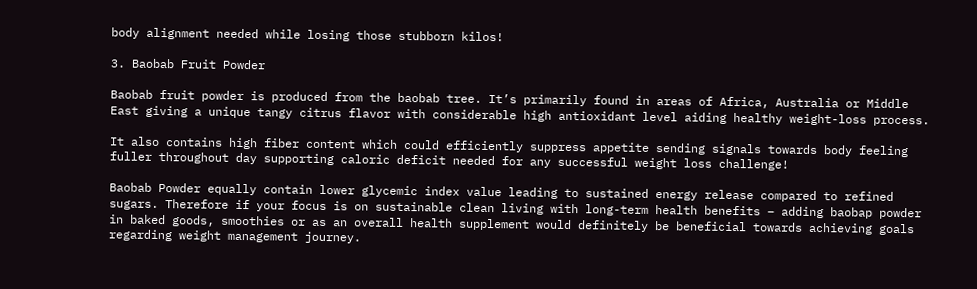body alignment needed while losing those stubborn kilos!

3. Baobab Fruit Powder

Baobab fruit powder is produced from the baobab tree. It’s primarily found in areas of Africa, Australia or Middle East giving a unique tangy citrus flavor with considerable high antioxidant level aiding healthy weight-loss process.

It also contains high fiber content which could efficiently suppress appetite sending signals towards body feeling fuller throughout day supporting caloric deficit needed for any successful weight loss challenge!

Baobab Powder equally contain lower glycemic index value leading to sustained energy release compared to refined sugars. Therefore if your focus is on sustainable clean living with long-term health benefits – adding baobap powder in baked goods, smoothies or as an overall health supplement would definitely be beneficial towards achieving goals regarding weight management journey.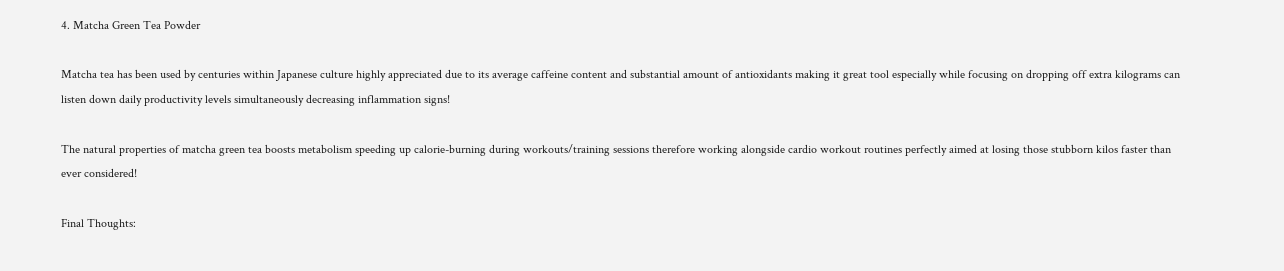4. Matcha Green Tea Powder

Matcha tea has been used by centuries within Japanese culture highly appreciated due to its average caffeine content and substantial amount of antioxidants making it great tool especially while focusing on dropping off extra kilograms can listen down daily productivity levels simultaneously decreasing inflammation signs!

The natural properties of matcha green tea boosts metabolism speeding up calorie-burning during workouts/training sessions therefore working alongside cardio workout routines perfectly aimed at losing those stubborn kilos faster than ever considered!

Final Thoughts: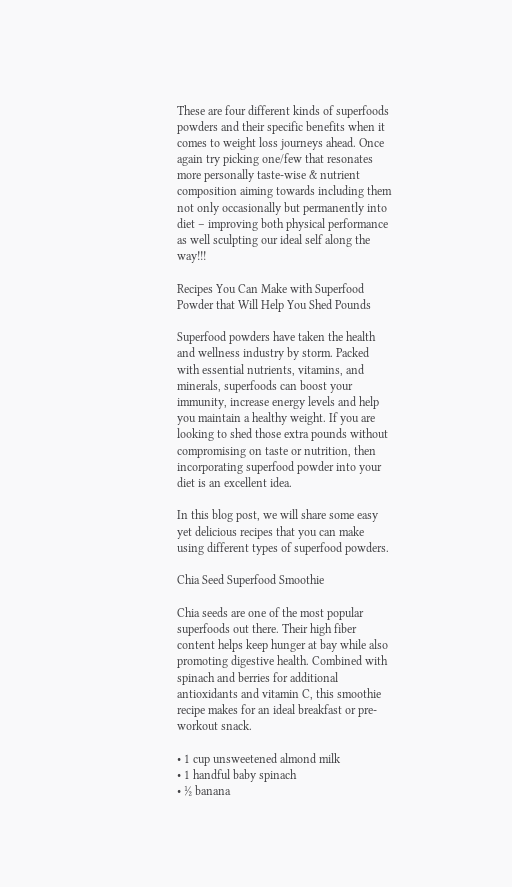These are four different kinds of superfoods powders and their specific benefits when it comes to weight loss journeys ahead. Once again try picking one/few that resonates more personally taste-wise & nutrient composition aiming towards including them not only occasionally but permanently into diet – improving both physical performance as well sculpting our ideal self along the way!!!

Recipes You Can Make with Superfood Powder that Will Help You Shed Pounds

Superfood powders have taken the health and wellness industry by storm. Packed with essential nutrients, vitamins, and minerals, superfoods can boost your immunity, increase energy levels and help you maintain a healthy weight. If you are looking to shed those extra pounds without compromising on taste or nutrition, then incorporating superfood powder into your diet is an excellent idea.

In this blog post, we will share some easy yet delicious recipes that you can make using different types of superfood powders.

Chia Seed Superfood Smoothie

Chia seeds are one of the most popular superfoods out there. Their high fiber content helps keep hunger at bay while also promoting digestive health. Combined with spinach and berries for additional antioxidants and vitamin C, this smoothie recipe makes for an ideal breakfast or pre-workout snack.

• 1 cup unsweetened almond milk
• 1 handful baby spinach
• ½ banana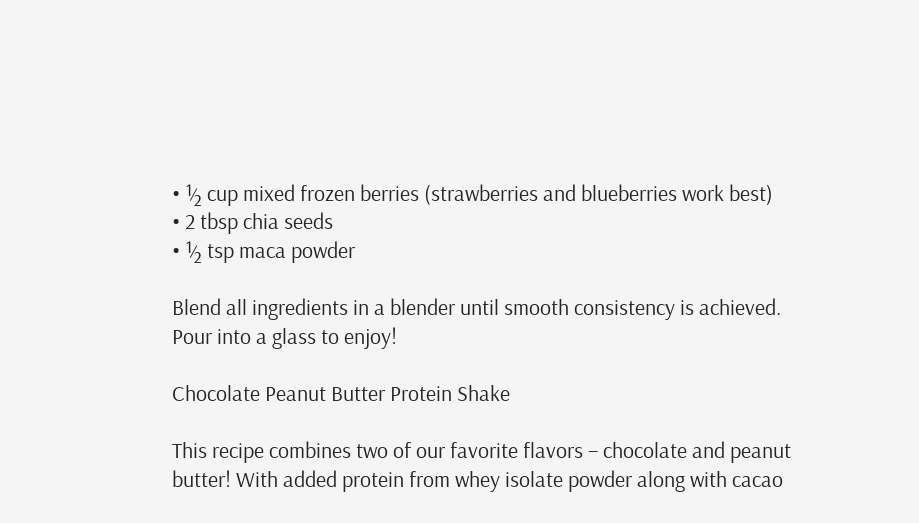• ½ cup mixed frozen berries (strawberries and blueberries work best)
• 2 tbsp chia seeds
• ½ tsp maca powder

Blend all ingredients in a blender until smooth consistency is achieved.
Pour into a glass to enjoy!

Chocolate Peanut Butter Protein Shake

This recipe combines two of our favorite flavors – chocolate and peanut butter! With added protein from whey isolate powder along with cacao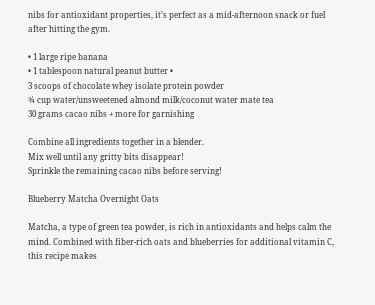nibs for antioxidant properties, it’s perfect as a mid-afternoon snack or fuel after hitting the gym.

• 1 large ripe banana
• 1 tablespoon natural peanut butter •
3 scoops of chocolate whey isolate protein powder
¾ cup water/unsweetened almond milk/coconut water mate tea
30 grams cacao nibs + more for garnishing

Combine all ingredients together in a blender.
Mix well until any gritty bits disappear!
Sprinkle the remaining cacao nibs before serving!

Blueberry Matcha Overnight Oats

Matcha, a type of green tea powder, is rich in antioxidants and helps calm the mind. Combined with fiber-rich oats and blueberries for additional vitamin C, this recipe makes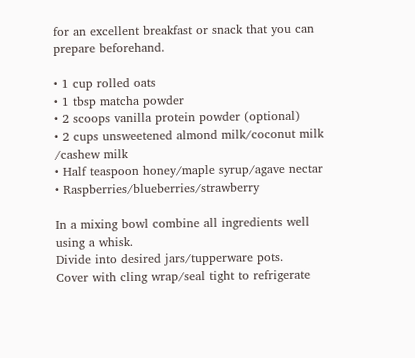for an excellent breakfast or snack that you can prepare beforehand.

• 1 cup rolled oats
• 1 tbsp matcha powder
• 2 scoops vanilla protein powder (optional)
• 2 cups unsweetened almond milk/coconut milk /cashew milk
• Half teaspoon honey/maple syrup/agave nectar
• Raspberries/blueberries/strawberry

In a mixing bowl combine all ingredients well using a whisk.
Divide into desired jars/tupperware pots.
Cover with cling wrap/seal tight to refrigerate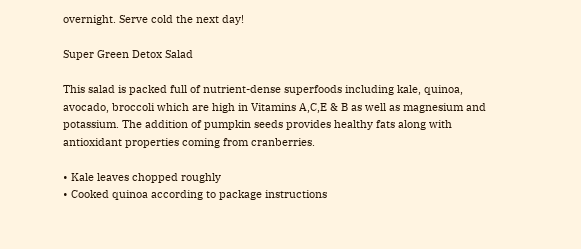overnight. Serve cold the next day!

Super Green Detox Salad

This salad is packed full of nutrient-dense superfoods including kale, quinoa, avocado, broccoli which are high in Vitamins A,C,E & B as well as magnesium and potassium. The addition of pumpkin seeds provides healthy fats along with antioxidant properties coming from cranberries.

• Kale leaves chopped roughly
• Cooked quinoa according to package instructions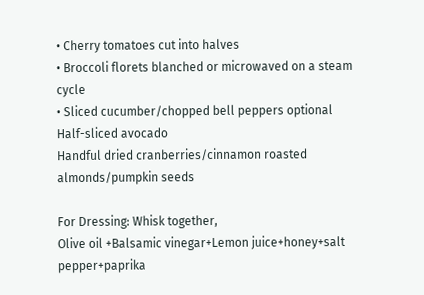• Cherry tomatoes cut into halves
• Broccoli florets blanched or microwaved on a steam cycle
• Sliced cucumber/chopped bell peppers optional
Half-sliced avocado
Handful dried cranberries/cinnamon roasted almonds/pumpkin seeds

For Dressing: Whisk together,
Olive oil +Balsamic vinegar+Lemon juice+honey+salt pepper+paprika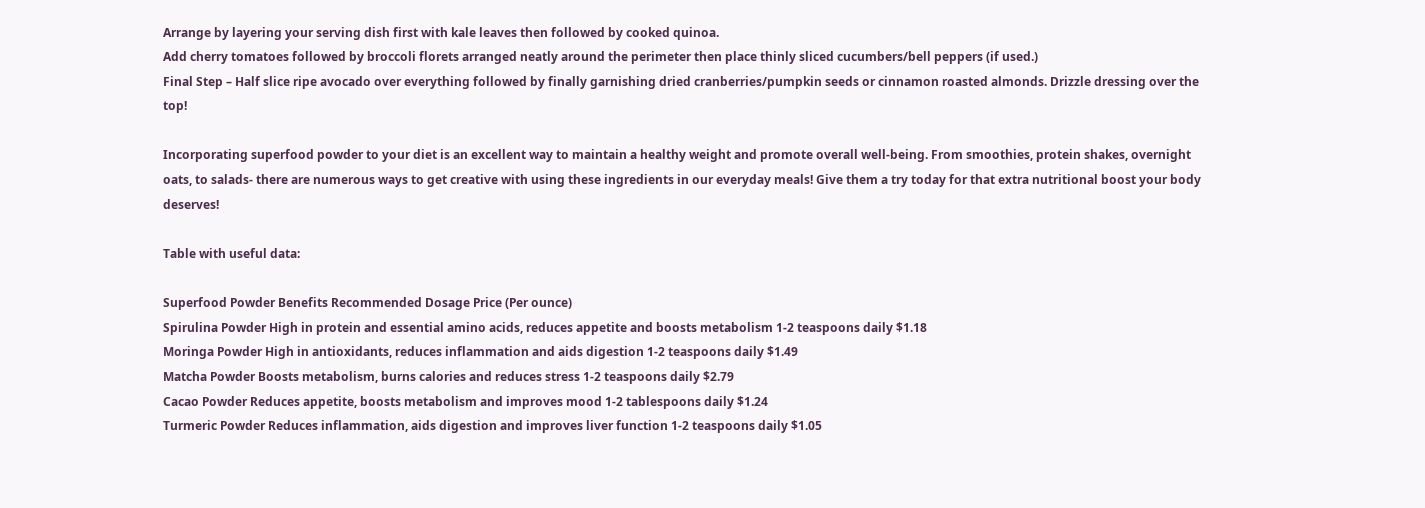Arrange by layering your serving dish first with kale leaves then followed by cooked quinoa.
Add cherry tomatoes followed by broccoli florets arranged neatly around the perimeter then place thinly sliced cucumbers/bell peppers (if used.)
Final Step – Half slice ripe avocado over everything followed by finally garnishing dried cranberries/pumpkin seeds or cinnamon roasted almonds. Drizzle dressing over the top!

Incorporating superfood powder to your diet is an excellent way to maintain a healthy weight and promote overall well-being. From smoothies, protein shakes, overnight oats, to salads- there are numerous ways to get creative with using these ingredients in our everyday meals! Give them a try today for that extra nutritional boost your body deserves!

Table with useful data:

Superfood Powder Benefits Recommended Dosage Price (Per ounce)
Spirulina Powder High in protein and essential amino acids, reduces appetite and boosts metabolism 1-2 teaspoons daily $1.18
Moringa Powder High in antioxidants, reduces inflammation and aids digestion 1-2 teaspoons daily $1.49
Matcha Powder Boosts metabolism, burns calories and reduces stress 1-2 teaspoons daily $2.79
Cacao Powder Reduces appetite, boosts metabolism and improves mood 1-2 tablespoons daily $1.24
Turmeric Powder Reduces inflammation, aids digestion and improves liver function 1-2 teaspoons daily $1.05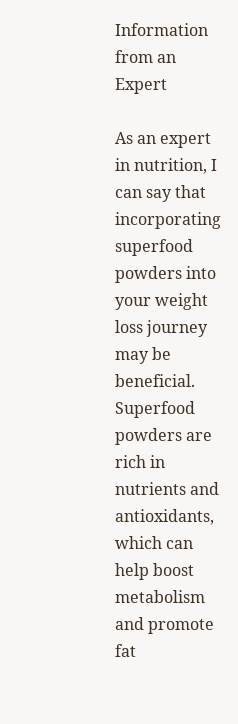Information from an Expert

As an expert in nutrition, I can say that incorporating superfood powders into your weight loss journey may be beneficial. Superfood powders are rich in nutrients and antioxidants, which can help boost metabolism and promote fat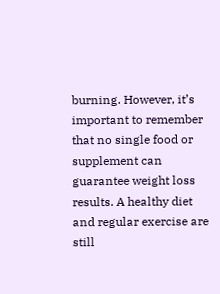burning. However, it’s important to remember that no single food or supplement can guarantee weight loss results. A healthy diet and regular exercise are still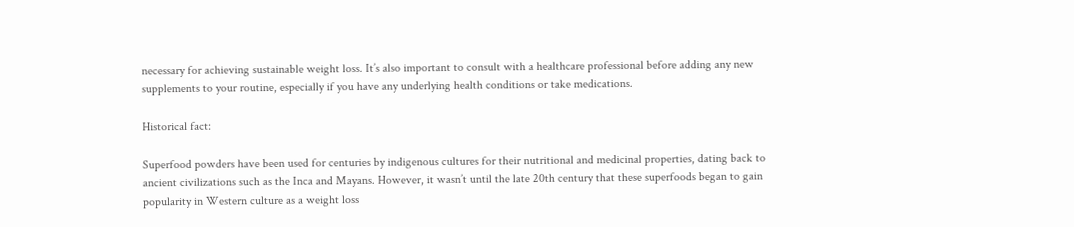necessary for achieving sustainable weight loss. It’s also important to consult with a healthcare professional before adding any new supplements to your routine, especially if you have any underlying health conditions or take medications.

Historical fact:

Superfood powders have been used for centuries by indigenous cultures for their nutritional and medicinal properties, dating back to ancient civilizations such as the Inca and Mayans. However, it wasn’t until the late 20th century that these superfoods began to gain popularity in Western culture as a weight loss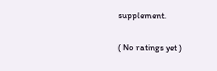supplement.

( No ratings yet )